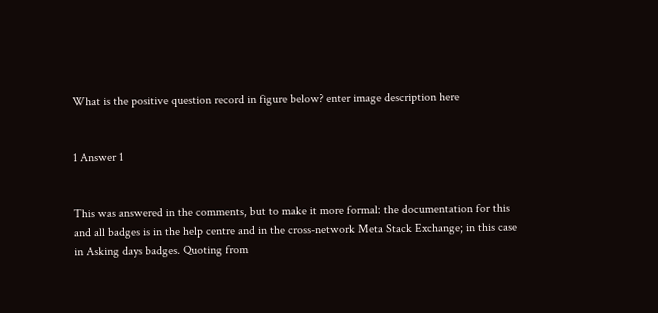What is the positive question record in figure below? enter image description here


1 Answer 1


This was answered in the comments, but to make it more formal: the documentation for this and all badges is in the help centre and in the cross-network Meta Stack Exchange; in this case in Asking days badges. Quoting from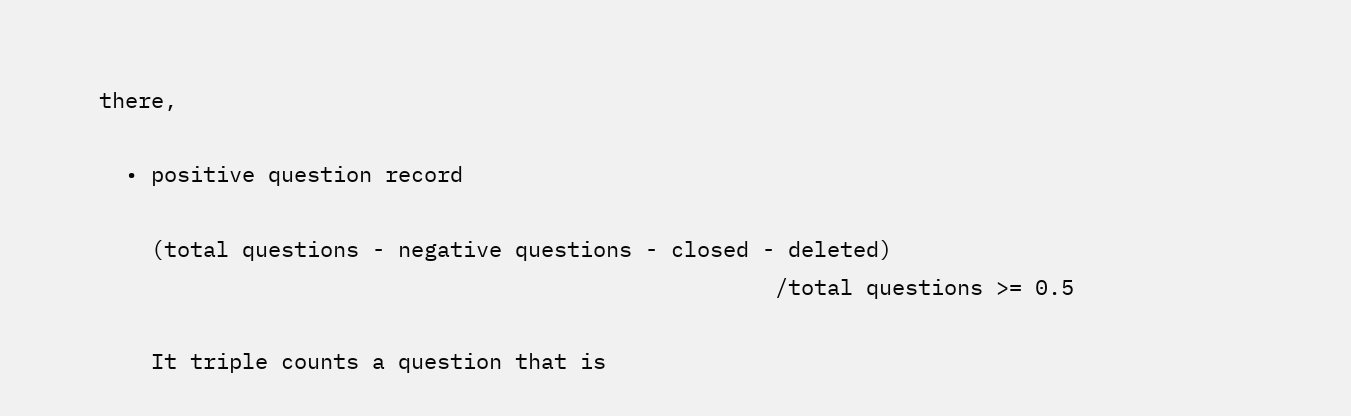there,

  • positive question record

    (total questions - negative questions - closed - deleted)
                                                    /total questions >= 0.5

    It triple counts a question that is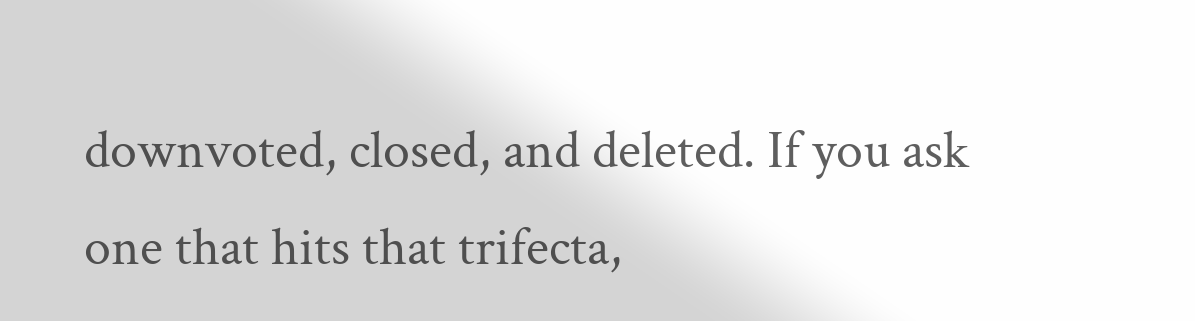downvoted, closed, and deleted. If you ask one that hits that trifecta,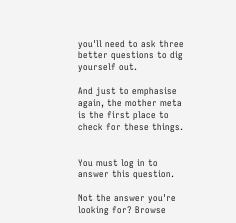you'll need to ask three better questions to dig yourself out.

And just to emphasise again, the mother meta is the first place to check for these things.


You must log in to answer this question.

Not the answer you're looking for? Browse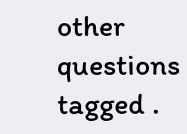other questions tagged .